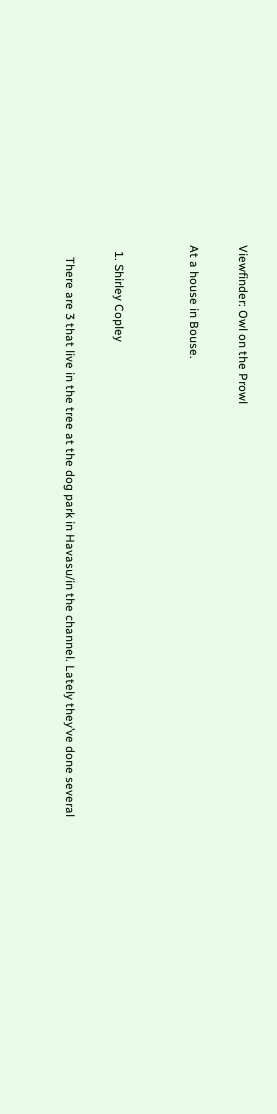Viewfinder: Owl on the Prowl

At a house in Bouse.


  1. Shirley Copley

    There are 3 that live in the tree at the dog park in Havasu/in the channel. Lately they’ve done several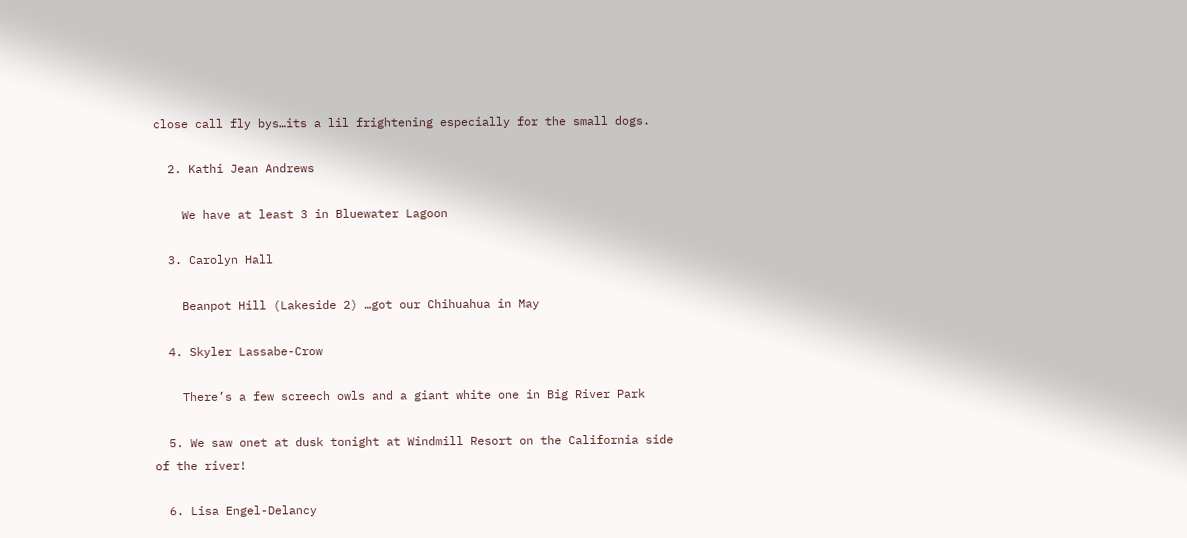close call fly bys…its a lil frightening especially for the small dogs.

  2. Kathi Jean Andrews

    We have at least 3 in Bluewater Lagoon

  3. Carolyn Hall

    Beanpot Hill (Lakeside 2) …got our Chihuahua in May

  4. Skyler Lassabe-Crow

    There’s a few screech owls and a giant white one in Big River Park

  5. We saw onet at dusk tonight at Windmill Resort on the California side of the river!

  6. Lisa Engel-Delancy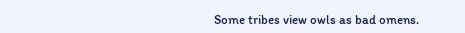Some tribes view owls as bad omens.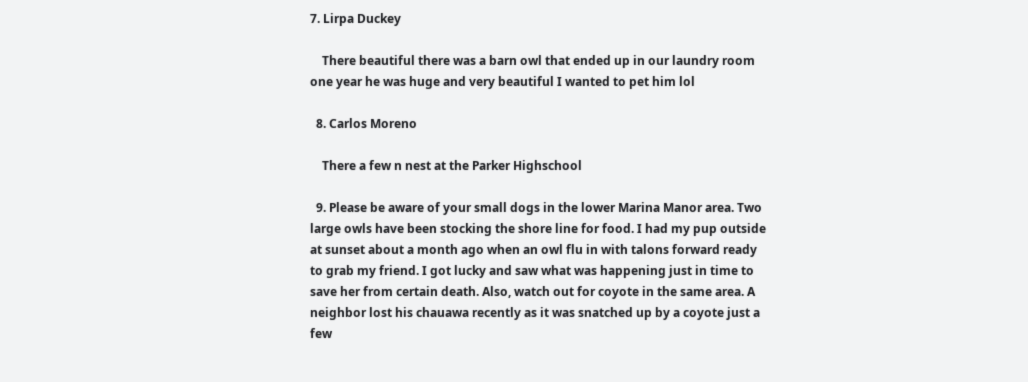7. Lirpa Duckey

    There beautiful there was a barn owl that ended up in our laundry room one year he was huge and very beautiful I wanted to pet him lol

  8. Carlos Moreno

    There a few n nest at the Parker Highschool

  9. Please be aware of your small dogs in the lower Marina Manor area. Two large owls have been stocking the shore line for food. I had my pup outside at sunset about a month ago when an owl flu in with talons forward ready to grab my friend. I got lucky and saw what was happening just in time to save her from certain death. Also, watch out for coyote in the same area. A neighbor lost his chauawa recently as it was snatched up by a coyote just a few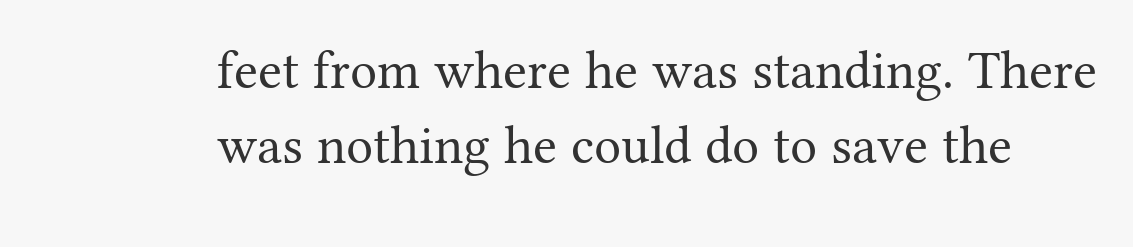feet from where he was standing. There was nothing he could do to save the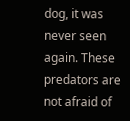dog, it was never seen again. These predators are not afraid of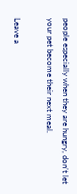people especially when they are hungry, don’t let your pet become their next meal.

Leave a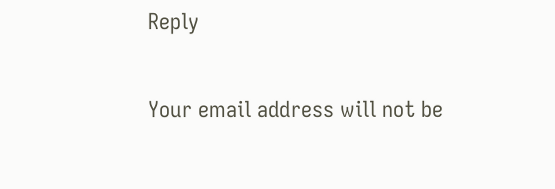Reply

Your email address will not be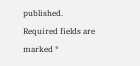published. Required fields are marked *